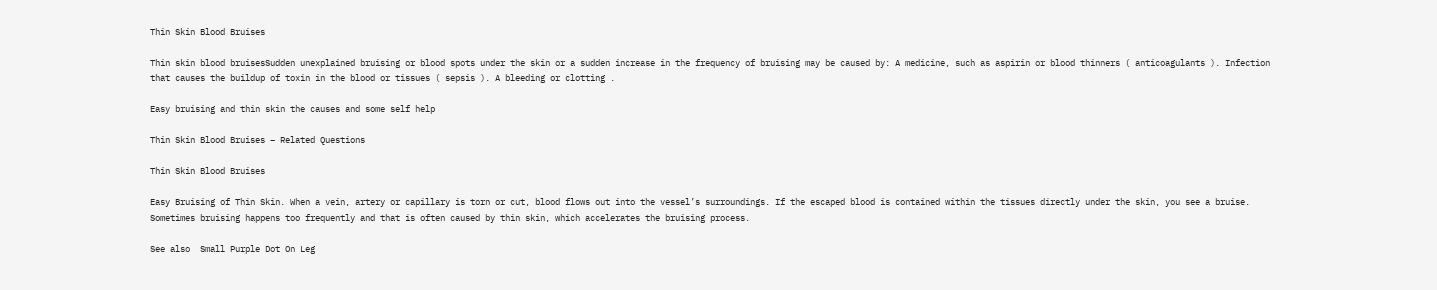Thin Skin Blood Bruises

Thin skin blood bruisesSudden unexplained bruising or blood spots under the skin or a sudden increase in the frequency of bruising may be caused by: A medicine, such as aspirin or blood thinners ( anticoagulants ). Infection that causes the buildup of toxin in the blood or tissues ( sepsis ). A bleeding or clotting .

Easy bruising and thin skin the causes and some self help

Thin Skin Blood Bruises – Related Questions

Thin Skin Blood Bruises

Easy Bruising of Thin Skin. When a vein, artery or capillary is torn or cut, blood flows out into the vessel’s surroundings. If the escaped blood is contained within the tissues directly under the skin, you see a bruise. Sometimes bruising happens too frequently and that is often caused by thin skin, which accelerates the bruising process.

See also  Small Purple Dot On Leg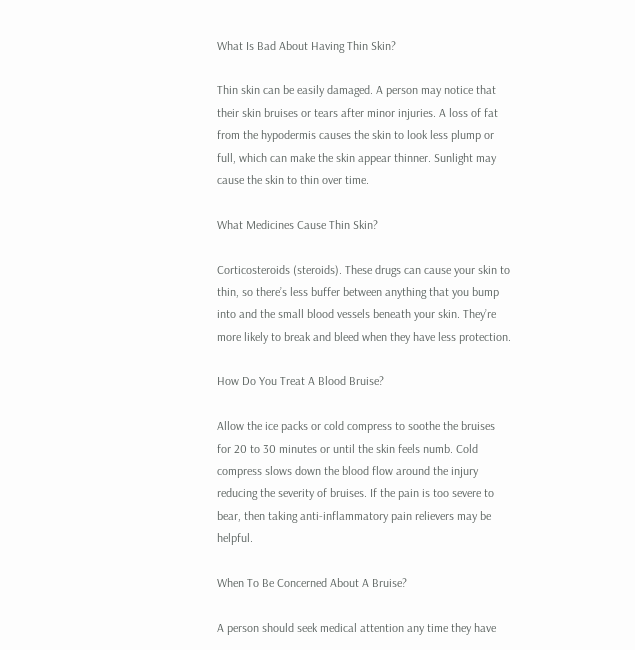What Is Bad About Having Thin Skin?

Thin skin can be easily damaged. A person may notice that their skin bruises or tears after minor injuries. A loss of fat from the hypodermis causes the skin to look less plump or full, which can make the skin appear thinner. Sunlight may cause the skin to thin over time.

What Medicines Cause Thin Skin?

Corticosteroids (steroids). These drugs can cause your skin to thin, so there’s less buffer between anything that you bump into and the small blood vessels beneath your skin. They’re more likely to break and bleed when they have less protection.

How Do You Treat A Blood Bruise?

Allow the ice packs or cold compress to soothe the bruises for 20 to 30 minutes or until the skin feels numb. Cold compress slows down the blood flow around the injury reducing the severity of bruises. If the pain is too severe to bear, then taking anti-inflammatory pain relievers may be helpful.

When To Be Concerned About A Bruise?

A person should seek medical attention any time they have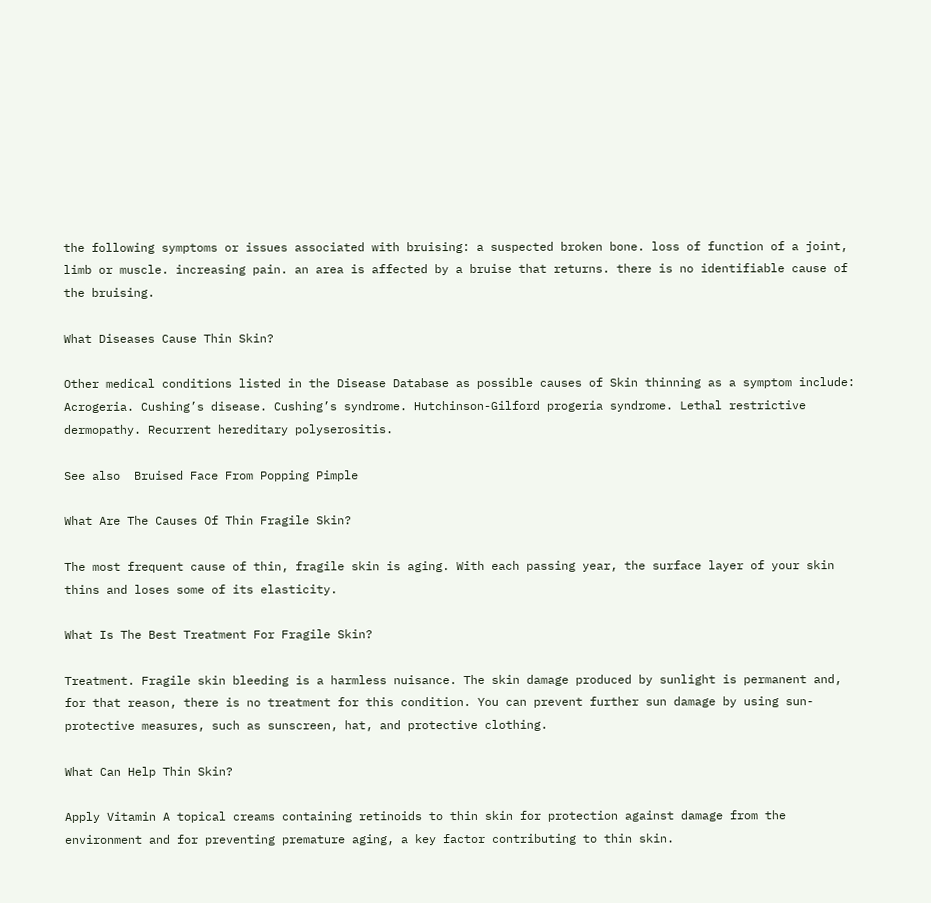the following symptoms or issues associated with bruising: a suspected broken bone. loss of function of a joint, limb or muscle. increasing pain. an area is affected by a bruise that returns. there is no identifiable cause of the bruising.

What Diseases Cause Thin Skin?

Other medical conditions listed in the Disease Database as possible causes of Skin thinning as a symptom include: Acrogeria. Cushing’s disease. Cushing’s syndrome. Hutchinson-Gilford progeria syndrome. Lethal restrictive dermopathy. Recurrent hereditary polyserositis.

See also  Bruised Face From Popping Pimple

What Are The Causes Of Thin Fragile Skin?

The most frequent cause of thin, fragile skin is aging. With each passing year, the surface layer of your skin thins and loses some of its elasticity.

What Is The Best Treatment For Fragile Skin?

Treatment. Fragile skin bleeding is a harmless nuisance. The skin damage produced by sunlight is permanent and, for that reason, there is no treatment for this condition. You can prevent further sun damage by using sun-protective measures, such as sunscreen, hat, and protective clothing.

What Can Help Thin Skin?

Apply Vitamin A topical creams containing retinoids to thin skin for protection against damage from the environment and for preventing premature aging, a key factor contributing to thin skin.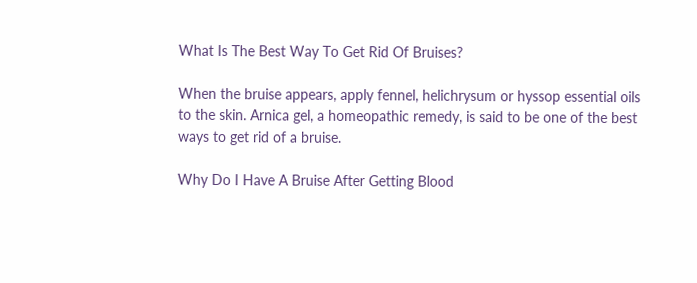What Is The Best Way To Get Rid Of Bruises?

When the bruise appears, apply fennel, helichrysum or hyssop essential oils to the skin. Arnica gel, a homeopathic remedy, is said to be one of the best ways to get rid of a bruise.

Why Do I Have A Bruise After Getting Blood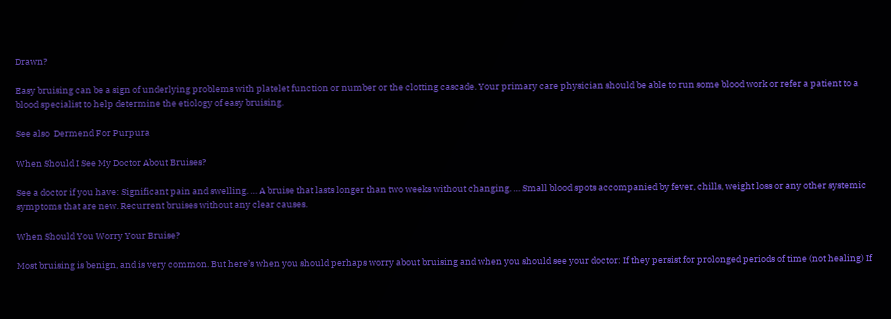Drawn?

Easy bruising can be a sign of underlying problems with platelet function or number or the clotting cascade. Your primary care physician should be able to run some blood work or refer a patient to a blood specialist to help determine the etiology of easy bruising.

See also  Dermend For Purpura

When Should I See My Doctor About Bruises?

See a doctor if you have: Significant pain and swelling. … A bruise that lasts longer than two weeks without changing. … Small blood spots accompanied by fever, chills, weight loss or any other systemic symptoms that are new. Recurrent bruises without any clear causes.

When Should You Worry Your Bruise?

Most bruising is benign, and is very common. But here’s when you should perhaps worry about bruising and when you should see your doctor: If they persist for prolonged periods of time (not healing) If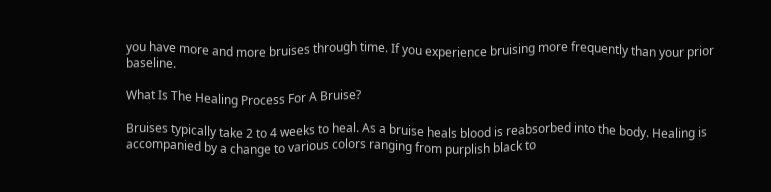you have more and more bruises through time. If you experience bruising more frequently than your prior baseline.

What Is The Healing Process For A Bruise?

Bruises typically take 2 to 4 weeks to heal. As a bruise heals blood is reabsorbed into the body. Healing is accompanied by a change to various colors ranging from purplish black to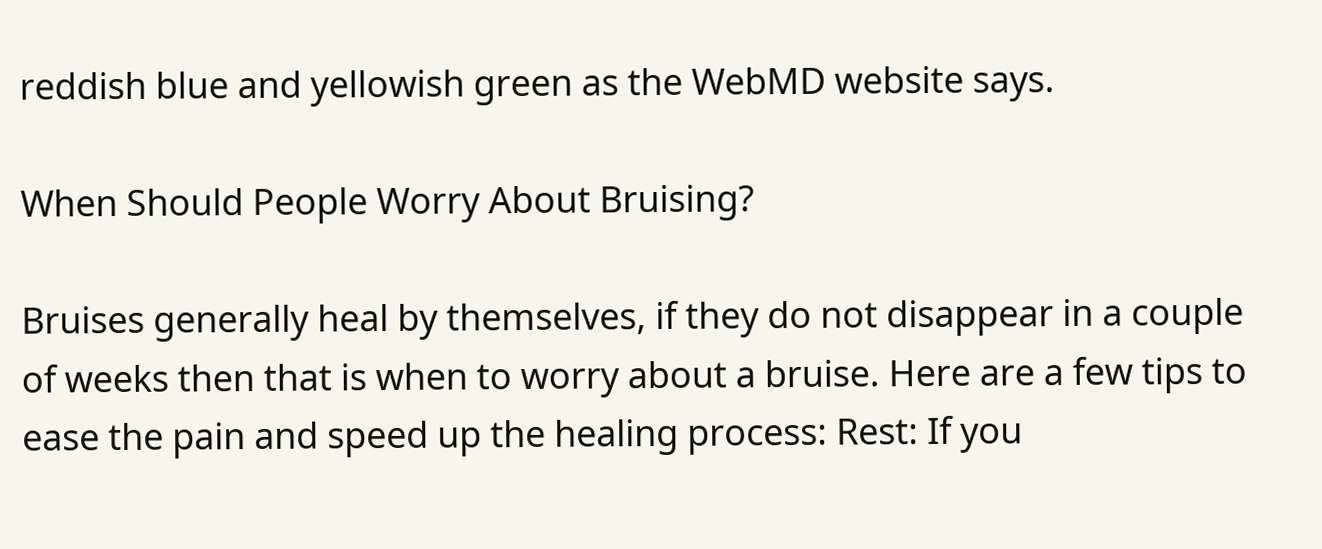reddish blue and yellowish green as the WebMD website says.

When Should People Worry About Bruising?

Bruises generally heal by themselves, if they do not disappear in a couple of weeks then that is when to worry about a bruise. Here are a few tips to ease the pain and speed up the healing process: Rest: If you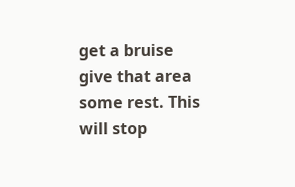get a bruise give that area some rest. This will stop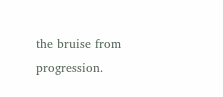the bruise from progression.